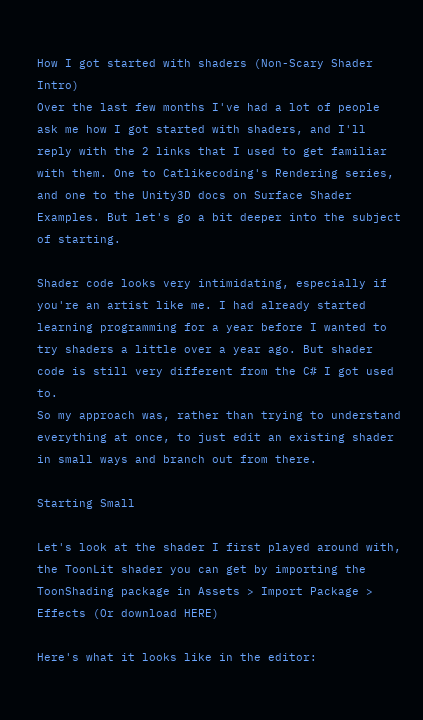How I got started with shaders (Non-Scary Shader Intro)
Over the last few months I've had a lot of people ask me how I got started with shaders, and I'll reply with the 2 links that I used to get familiar with them. One to Catlikecoding's Rendering series, and one to the Unity3D docs on Surface Shader Examples. But let's go a bit deeper into the subject of starting.

Shader code looks very intimidating, especially if you're an artist like me. I had already started learning programming for a year before I wanted to try shaders a little over a year ago. But shader code is still very different from the C# I got used to.
So my approach was, rather than trying to understand everything at once, to just edit an existing shader in small ways and branch out from there.

Starting Small

Let's look at the shader I first played around with, the ToonLit shader you can get by importing the ToonShading package in Assets > Import Package > Effects (Or download HERE)

Here's what it looks like in the editor: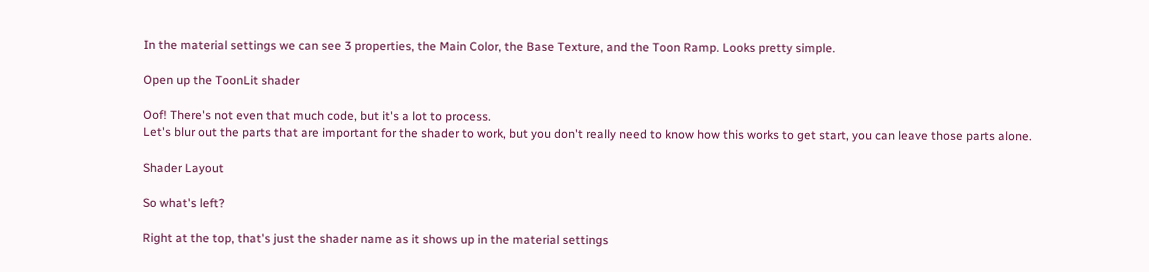In the material settings we can see 3 properties, the Main Color, the Base Texture, and the Toon Ramp. Looks pretty simple.

Open up the ToonLit shader

Oof! There's not even that much code, but it's a lot to process.
Let's blur out the parts that are important for the shader to work, but you don't really need to know how this works to get start, you can leave those parts alone.

Shader Layout

So what's left?

Right at the top, that's just the shader name as it shows up in the material settings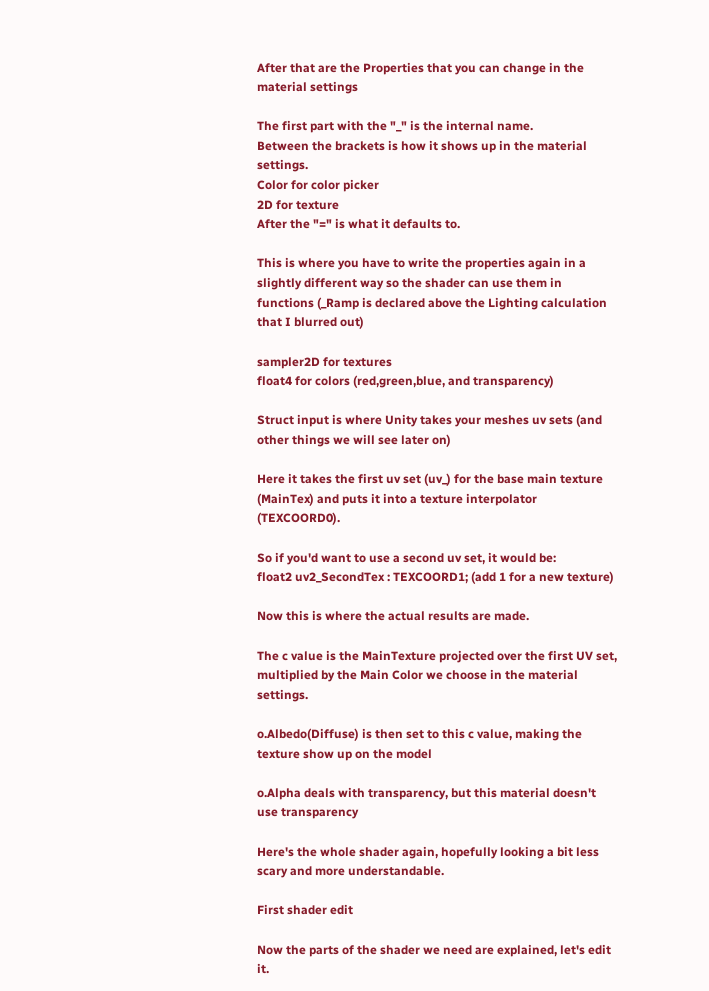After that are the Properties that you can change in the material settings

The first part with the "_" is the internal name.
Between the brackets is how it shows up in the material settings.
Color for color picker
2D for texture
After the "=" is what it defaults to.

This is where you have to write the properties again in a slightly different way so the shader can use them in functions (_Ramp is declared above the Lighting calculation that I blurred out)

sampler2D for textures
float4 for colors (red,green,blue, and transparency)

Struct input is where Unity takes your meshes uv sets (and other things we will see later on)

Here it takes the first uv set (uv_) for the base main texture (MainTex) and puts it into a texture interpolator (TEXCOORD0).

So if you'd want to use a second uv set, it would be:
float2 uv2_SecondTex : TEXCOORD1; (add 1 for a new texture)

Now this is where the actual results are made.

The c value is the MainTexture projected over the first UV set, multiplied by the Main Color we choose in the material settings.

o.Albedo(Diffuse) is then set to this c value, making the texture show up on the model

o.Alpha deals with transparency, but this material doesn't use transparency

Here's the whole shader again, hopefully looking a bit less scary and more understandable.

First shader edit

Now the parts of the shader we need are explained, let's edit it.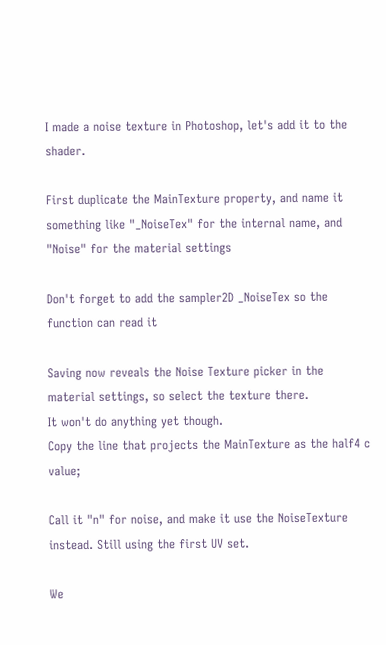I made a noise texture in Photoshop, let's add it to the shader.

First duplicate the MainTexture property, and name it something like "_NoiseTex" for the internal name, and "Noise" for the material settings

Don't forget to add the sampler2D _NoiseTex so the function can read it

Saving now reveals the Noise Texture picker in the material settings, so select the texture there.
It won't do anything yet though.
Copy the line that projects the MainTexture as the half4 c value;

Call it "n" for noise, and make it use the NoiseTexture instead. Still using the first UV set.

We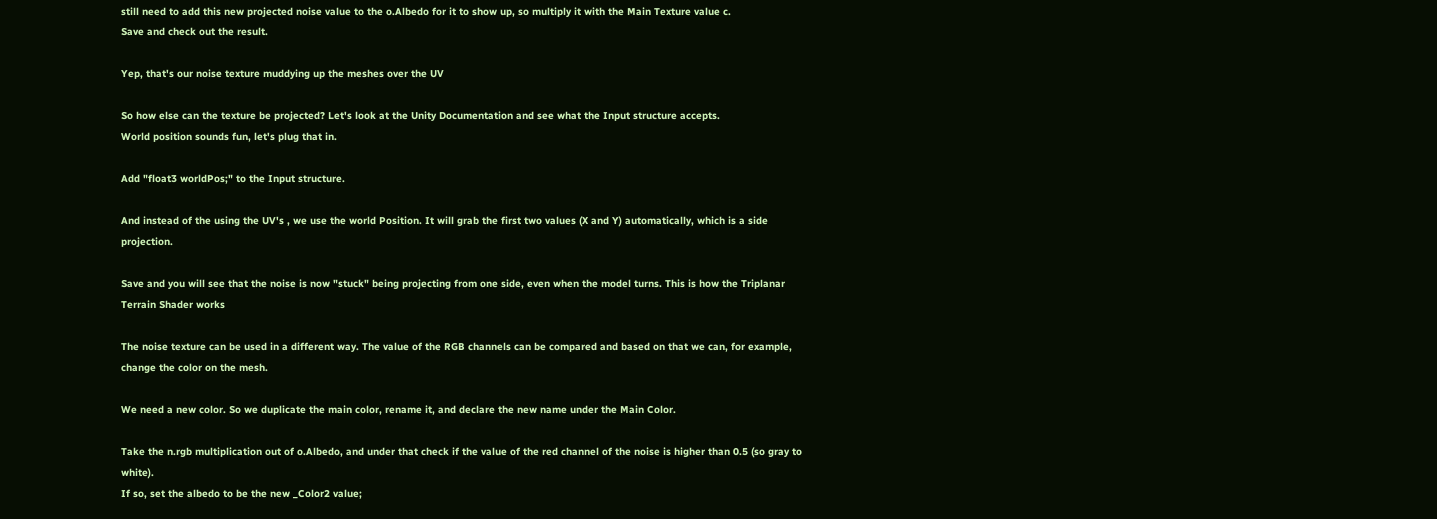still need to add this new projected noise value to the o.Albedo for it to show up, so multiply it with the Main Texture value c.
Save and check out the result.

Yep, that's our noise texture muddying up the meshes over the UV

So how else can the texture be projected? Let's look at the Unity Documentation and see what the Input structure accepts.
World position sounds fun, let's plug that in.

Add "float3 worldPos;" to the Input structure.

And instead of the using the UV's , we use the world Position. It will grab the first two values (X and Y) automatically, which is a side projection.

Save and you will see that the noise is now "stuck" being projecting from one side, even when the model turns. This is how the Triplanar Terrain Shader works

The noise texture can be used in a different way. The value of the RGB channels can be compared and based on that we can, for example, change the color on the mesh.

We need a new color. So we duplicate the main color, rename it, and declare the new name under the Main Color.

Take the n.rgb multiplication out of o.Albedo, and under that check if the value of the red channel of the noise is higher than 0.5 (so gray to white).
If so, set the albedo to be the new _Color2 value;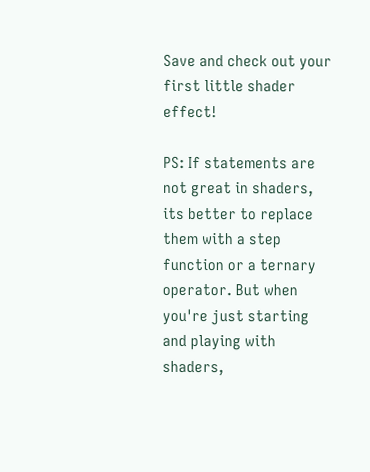Save and check out your first little shader effect!

PS: If statements are not great in shaders, its better to replace them with a step function or a ternary operator. But when you're just starting and playing with shaders,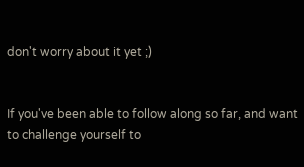don't worry about it yet ;)


If you've been able to follow along so far, and want to challenge yourself to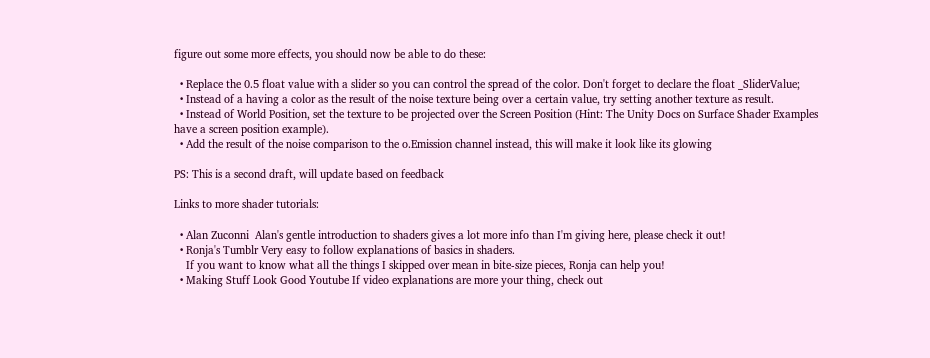figure out some more effects, you should now be able to do these:

  • Replace the 0.5 float value with a slider so you can control the spread of the color. Don't forget to declare the float _SliderValue;
  • Instead of a having a color as the result of the noise texture being over a certain value, try setting another texture as result.
  • Instead of World Position, set the texture to be projected over the Screen Position (Hint: The Unity Docs on Surface Shader Examples have a screen position example).
  • Add the result of the noise comparison to the o.Emission channel instead, this will make it look like its glowing

PS: This is a second draft, will update based on feedback

Links to more shader tutorials:

  • Alan Zuconni  Alan's gentle introduction to shaders gives a lot more info than I'm giving here, please check it out!
  • Ronja's Tumblr Very easy to follow explanations of basics in shaders.
    If you want to know what all the things I skipped over mean in bite-size pieces, Ronja can help you!
  • Making Stuff Look Good Youtube If video explanations are more your thing, check out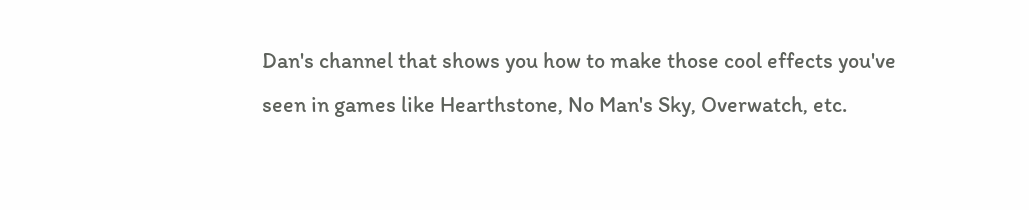Dan's channel that shows you how to make those cool effects you've seen in games like Hearthstone, No Man's Sky, Overwatch, etc.